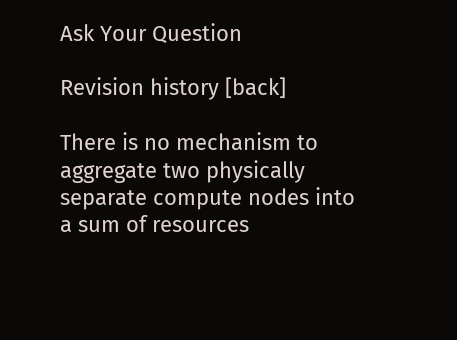Ask Your Question

Revision history [back]

There is no mechanism to aggregate two physically separate compute nodes into a sum of resources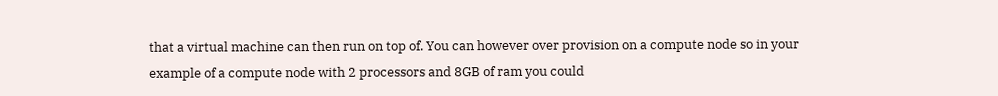that a virtual machine can then run on top of. You can however over provision on a compute node so in your example of a compute node with 2 processors and 8GB of ram you could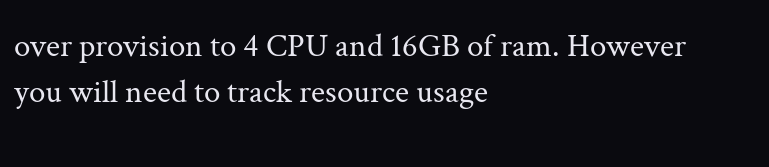over provision to 4 CPU and 16GB of ram. However you will need to track resource usage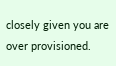closely given you are over provisioned.